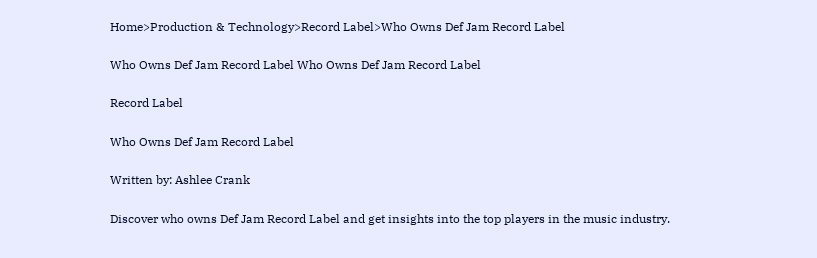Home>Production & Technology>Record Label>Who Owns Def Jam Record Label

Who Owns Def Jam Record Label Who Owns Def Jam Record Label

Record Label

Who Owns Def Jam Record Label

Written by: Ashlee Crank

Discover who owns Def Jam Record Label and get insights into the top players in the music industry.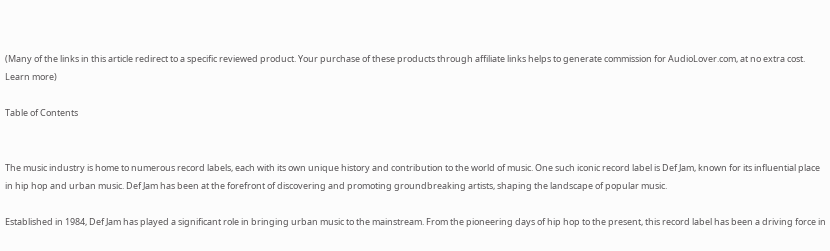(Many of the links in this article redirect to a specific reviewed product. Your purchase of these products through affiliate links helps to generate commission for AudioLover.com, at no extra cost. Learn more)

Table of Contents


The music industry is home to numerous record labels, each with its own unique history and contribution to the world of music. One such iconic record label is Def Jam, known for its influential place in hip hop and urban music. Def Jam has been at the forefront of discovering and promoting groundbreaking artists, shaping the landscape of popular music.

Established in 1984, Def Jam has played a significant role in bringing urban music to the mainstream. From the pioneering days of hip hop to the present, this record label has been a driving force in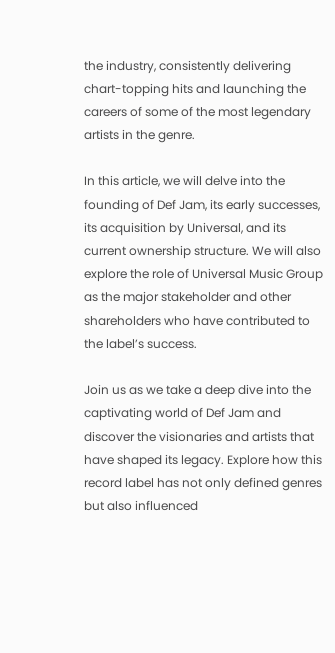the industry, consistently delivering chart-topping hits and launching the careers of some of the most legendary artists in the genre.

In this article, we will delve into the founding of Def Jam, its early successes, its acquisition by Universal, and its current ownership structure. We will also explore the role of Universal Music Group as the major stakeholder and other shareholders who have contributed to the label’s success.

Join us as we take a deep dive into the captivating world of Def Jam and discover the visionaries and artists that have shaped its legacy. Explore how this record label has not only defined genres but also influenced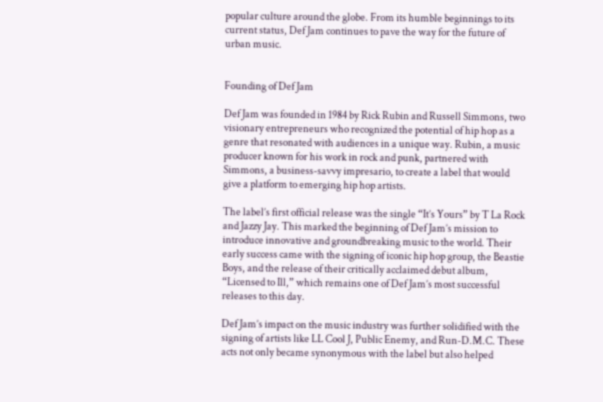popular culture around the globe. From its humble beginnings to its current status, Def Jam continues to pave the way for the future of urban music.


Founding of Def Jam

Def Jam was founded in 1984 by Rick Rubin and Russell Simmons, two visionary entrepreneurs who recognized the potential of hip hop as a genre that resonated with audiences in a unique way. Rubin, a music producer known for his work in rock and punk, partnered with Simmons, a business-savvy impresario, to create a label that would give a platform to emerging hip hop artists.

The label’s first official release was the single “It’s Yours” by T La Rock and Jazzy Jay. This marked the beginning of Def Jam’s mission to introduce innovative and groundbreaking music to the world. Their early success came with the signing of iconic hip hop group, the Beastie Boys, and the release of their critically acclaimed debut album, “Licensed to Ill,” which remains one of Def Jam’s most successful releases to this day.

Def Jam’s impact on the music industry was further solidified with the signing of artists like LL Cool J, Public Enemy, and Run-D.M.C. These acts not only became synonymous with the label but also helped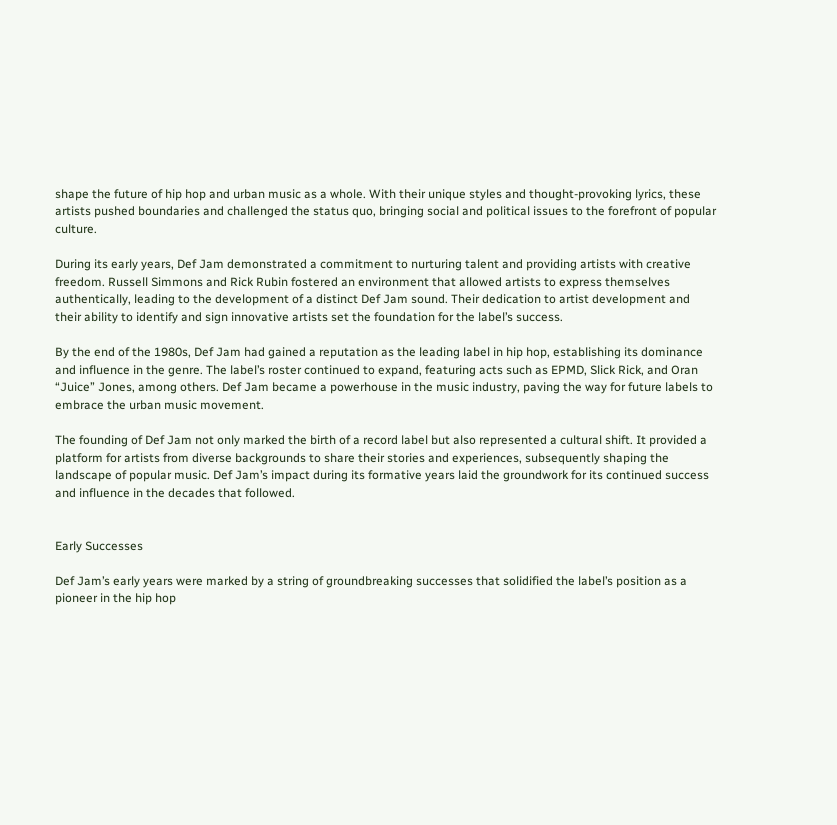shape the future of hip hop and urban music as a whole. With their unique styles and thought-provoking lyrics, these artists pushed boundaries and challenged the status quo, bringing social and political issues to the forefront of popular culture.

During its early years, Def Jam demonstrated a commitment to nurturing talent and providing artists with creative freedom. Russell Simmons and Rick Rubin fostered an environment that allowed artists to express themselves authentically, leading to the development of a distinct Def Jam sound. Their dedication to artist development and their ability to identify and sign innovative artists set the foundation for the label’s success.

By the end of the 1980s, Def Jam had gained a reputation as the leading label in hip hop, establishing its dominance and influence in the genre. The label’s roster continued to expand, featuring acts such as EPMD, Slick Rick, and Oran “Juice” Jones, among others. Def Jam became a powerhouse in the music industry, paving the way for future labels to embrace the urban music movement.

The founding of Def Jam not only marked the birth of a record label but also represented a cultural shift. It provided a platform for artists from diverse backgrounds to share their stories and experiences, subsequently shaping the landscape of popular music. Def Jam’s impact during its formative years laid the groundwork for its continued success and influence in the decades that followed.


Early Successes

Def Jam’s early years were marked by a string of groundbreaking successes that solidified the label’s position as a pioneer in the hip hop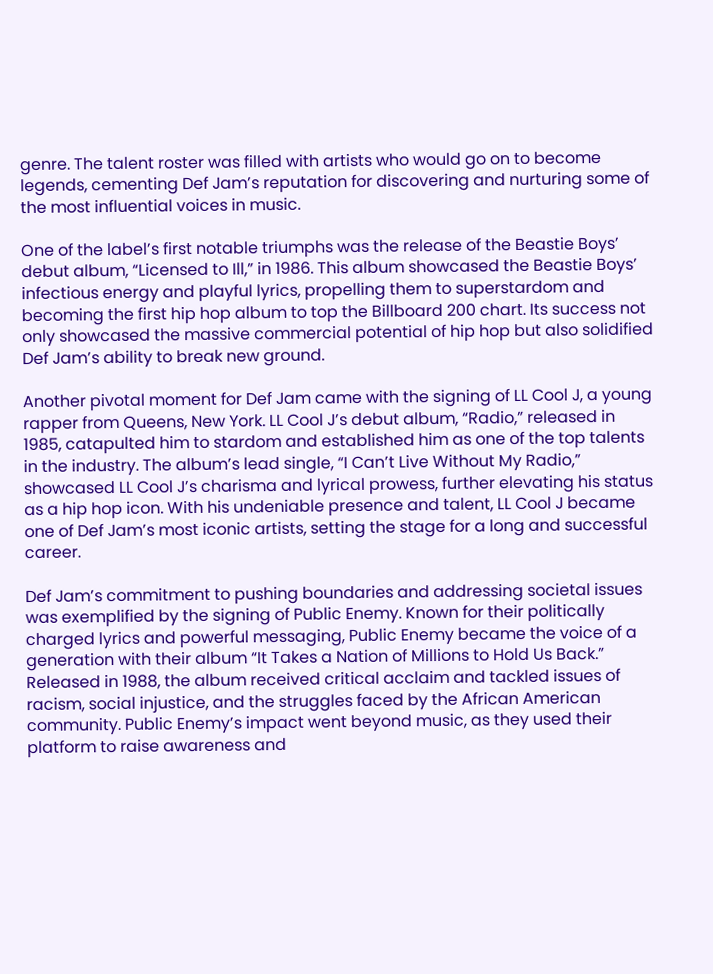genre. The talent roster was filled with artists who would go on to become legends, cementing Def Jam’s reputation for discovering and nurturing some of the most influential voices in music.

One of the label’s first notable triumphs was the release of the Beastie Boys’ debut album, “Licensed to Ill,” in 1986. This album showcased the Beastie Boys’ infectious energy and playful lyrics, propelling them to superstardom and becoming the first hip hop album to top the Billboard 200 chart. Its success not only showcased the massive commercial potential of hip hop but also solidified Def Jam’s ability to break new ground.

Another pivotal moment for Def Jam came with the signing of LL Cool J, a young rapper from Queens, New York. LL Cool J’s debut album, “Radio,” released in 1985, catapulted him to stardom and established him as one of the top talents in the industry. The album’s lead single, “I Can’t Live Without My Radio,” showcased LL Cool J’s charisma and lyrical prowess, further elevating his status as a hip hop icon. With his undeniable presence and talent, LL Cool J became one of Def Jam’s most iconic artists, setting the stage for a long and successful career.

Def Jam’s commitment to pushing boundaries and addressing societal issues was exemplified by the signing of Public Enemy. Known for their politically charged lyrics and powerful messaging, Public Enemy became the voice of a generation with their album “It Takes a Nation of Millions to Hold Us Back.” Released in 1988, the album received critical acclaim and tackled issues of racism, social injustice, and the struggles faced by the African American community. Public Enemy’s impact went beyond music, as they used their platform to raise awareness and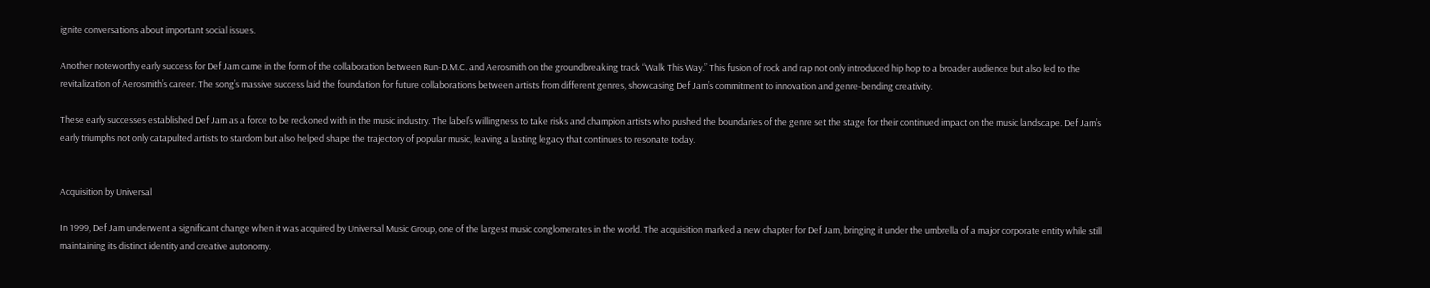ignite conversations about important social issues.

Another noteworthy early success for Def Jam came in the form of the collaboration between Run-D.M.C. and Aerosmith on the groundbreaking track “Walk This Way.” This fusion of rock and rap not only introduced hip hop to a broader audience but also led to the revitalization of Aerosmith’s career. The song’s massive success laid the foundation for future collaborations between artists from different genres, showcasing Def Jam’s commitment to innovation and genre-bending creativity.

These early successes established Def Jam as a force to be reckoned with in the music industry. The label’s willingness to take risks and champion artists who pushed the boundaries of the genre set the stage for their continued impact on the music landscape. Def Jam’s early triumphs not only catapulted artists to stardom but also helped shape the trajectory of popular music, leaving a lasting legacy that continues to resonate today.


Acquisition by Universal

In 1999, Def Jam underwent a significant change when it was acquired by Universal Music Group, one of the largest music conglomerates in the world. The acquisition marked a new chapter for Def Jam, bringing it under the umbrella of a major corporate entity while still maintaining its distinct identity and creative autonomy.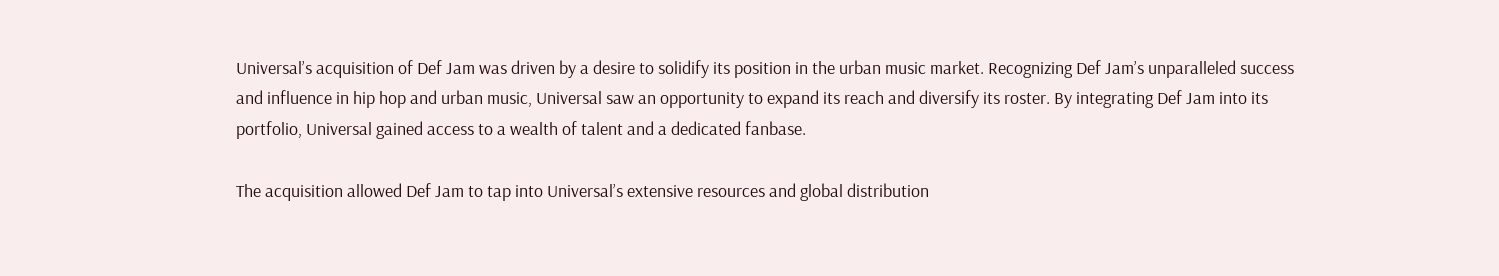Universal’s acquisition of Def Jam was driven by a desire to solidify its position in the urban music market. Recognizing Def Jam’s unparalleled success and influence in hip hop and urban music, Universal saw an opportunity to expand its reach and diversify its roster. By integrating Def Jam into its portfolio, Universal gained access to a wealth of talent and a dedicated fanbase.

The acquisition allowed Def Jam to tap into Universal’s extensive resources and global distribution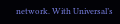network. With Universal’s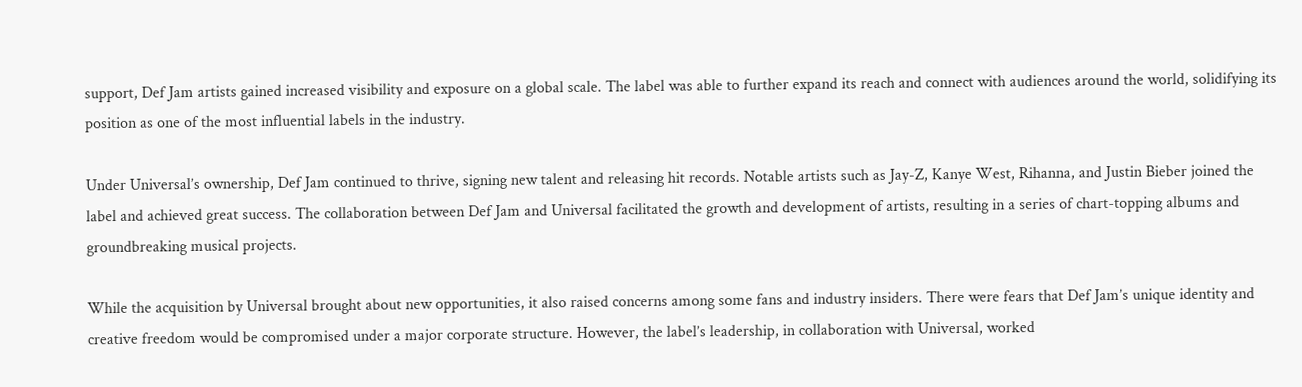support, Def Jam artists gained increased visibility and exposure on a global scale. The label was able to further expand its reach and connect with audiences around the world, solidifying its position as one of the most influential labels in the industry.

Under Universal’s ownership, Def Jam continued to thrive, signing new talent and releasing hit records. Notable artists such as Jay-Z, Kanye West, Rihanna, and Justin Bieber joined the label and achieved great success. The collaboration between Def Jam and Universal facilitated the growth and development of artists, resulting in a series of chart-topping albums and groundbreaking musical projects.

While the acquisition by Universal brought about new opportunities, it also raised concerns among some fans and industry insiders. There were fears that Def Jam’s unique identity and creative freedom would be compromised under a major corporate structure. However, the label’s leadership, in collaboration with Universal, worked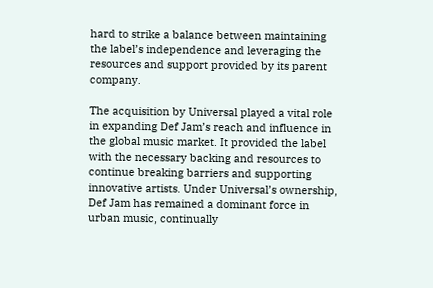hard to strike a balance between maintaining the label’s independence and leveraging the resources and support provided by its parent company.

The acquisition by Universal played a vital role in expanding Def Jam’s reach and influence in the global music market. It provided the label with the necessary backing and resources to continue breaking barriers and supporting innovative artists. Under Universal’s ownership, Def Jam has remained a dominant force in urban music, continually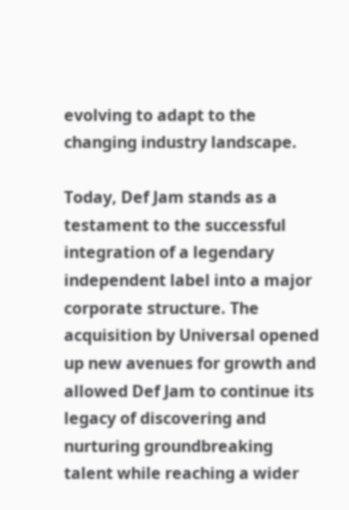evolving to adapt to the changing industry landscape.

Today, Def Jam stands as a testament to the successful integration of a legendary independent label into a major corporate structure. The acquisition by Universal opened up new avenues for growth and allowed Def Jam to continue its legacy of discovering and nurturing groundbreaking talent while reaching a wider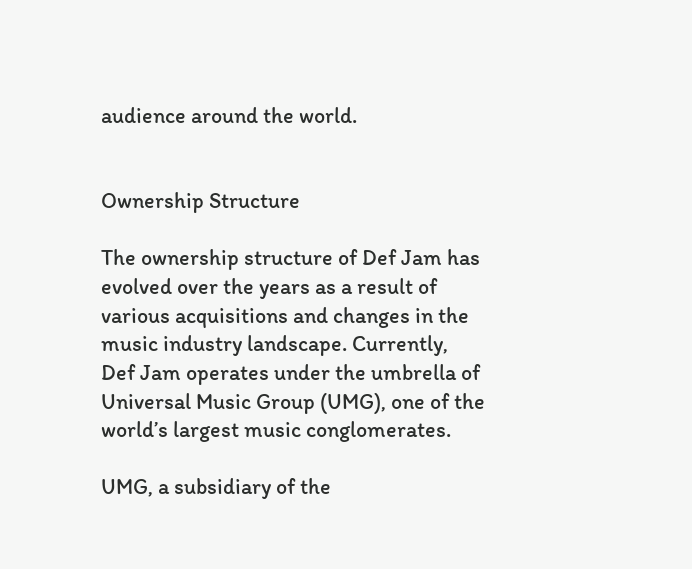audience around the world.


Ownership Structure

The ownership structure of Def Jam has evolved over the years as a result of various acquisitions and changes in the music industry landscape. Currently, Def Jam operates under the umbrella of Universal Music Group (UMG), one of the world’s largest music conglomerates.

UMG, a subsidiary of the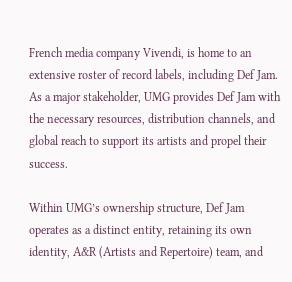French media company Vivendi, is home to an extensive roster of record labels, including Def Jam. As a major stakeholder, UMG provides Def Jam with the necessary resources, distribution channels, and global reach to support its artists and propel their success.

Within UMG’s ownership structure, Def Jam operates as a distinct entity, retaining its own identity, A&R (Artists and Repertoire) team, and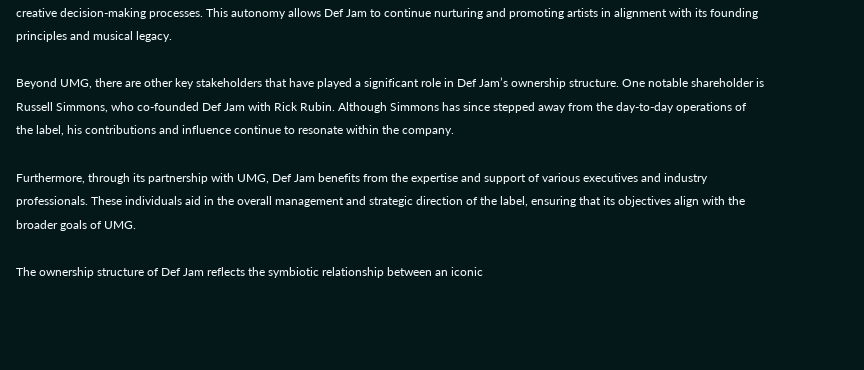creative decision-making processes. This autonomy allows Def Jam to continue nurturing and promoting artists in alignment with its founding principles and musical legacy.

Beyond UMG, there are other key stakeholders that have played a significant role in Def Jam’s ownership structure. One notable shareholder is Russell Simmons, who co-founded Def Jam with Rick Rubin. Although Simmons has since stepped away from the day-to-day operations of the label, his contributions and influence continue to resonate within the company.

Furthermore, through its partnership with UMG, Def Jam benefits from the expertise and support of various executives and industry professionals. These individuals aid in the overall management and strategic direction of the label, ensuring that its objectives align with the broader goals of UMG.

The ownership structure of Def Jam reflects the symbiotic relationship between an iconic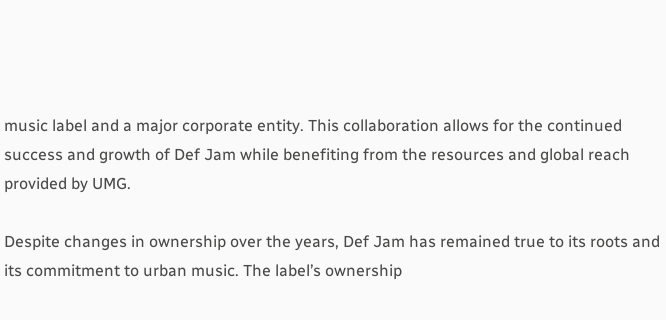music label and a major corporate entity. This collaboration allows for the continued success and growth of Def Jam while benefiting from the resources and global reach provided by UMG.

Despite changes in ownership over the years, Def Jam has remained true to its roots and its commitment to urban music. The label’s ownership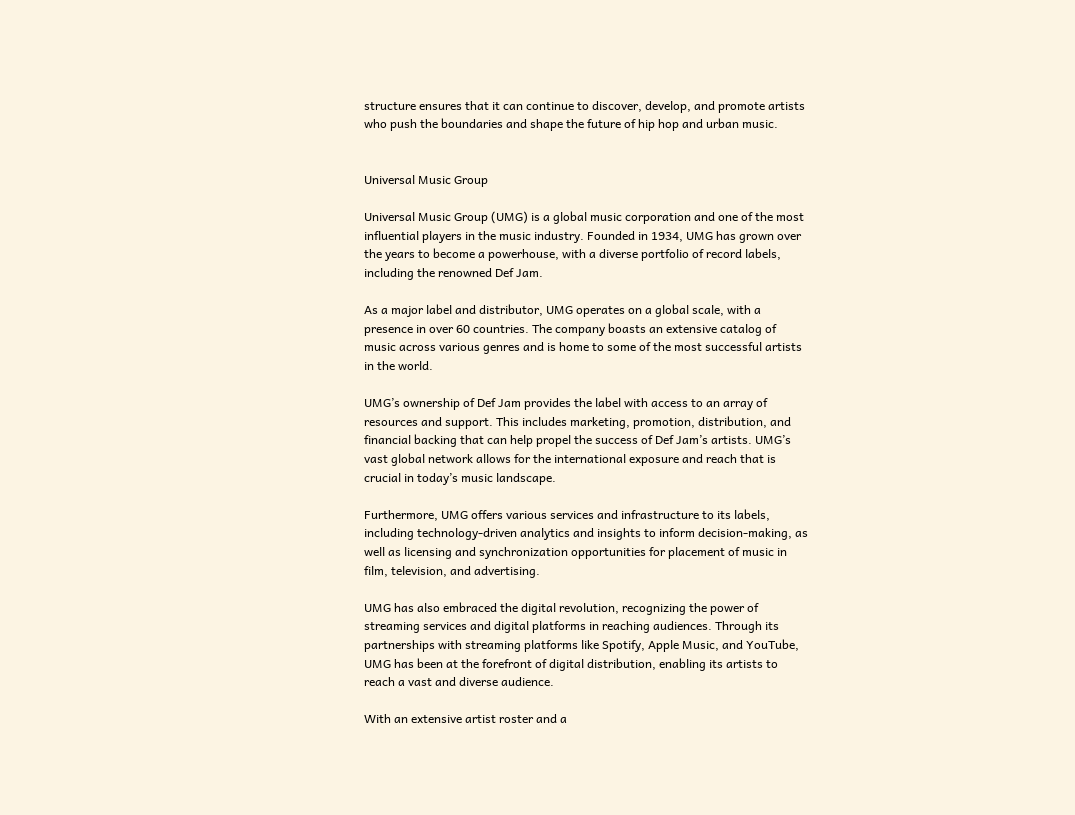structure ensures that it can continue to discover, develop, and promote artists who push the boundaries and shape the future of hip hop and urban music.


Universal Music Group

Universal Music Group (UMG) is a global music corporation and one of the most influential players in the music industry. Founded in 1934, UMG has grown over the years to become a powerhouse, with a diverse portfolio of record labels, including the renowned Def Jam.

As a major label and distributor, UMG operates on a global scale, with a presence in over 60 countries. The company boasts an extensive catalog of music across various genres and is home to some of the most successful artists in the world.

UMG’s ownership of Def Jam provides the label with access to an array of resources and support. This includes marketing, promotion, distribution, and financial backing that can help propel the success of Def Jam’s artists. UMG’s vast global network allows for the international exposure and reach that is crucial in today’s music landscape.

Furthermore, UMG offers various services and infrastructure to its labels, including technology-driven analytics and insights to inform decision-making, as well as licensing and synchronization opportunities for placement of music in film, television, and advertising.

UMG has also embraced the digital revolution, recognizing the power of streaming services and digital platforms in reaching audiences. Through its partnerships with streaming platforms like Spotify, Apple Music, and YouTube, UMG has been at the forefront of digital distribution, enabling its artists to reach a vast and diverse audience.

With an extensive artist roster and a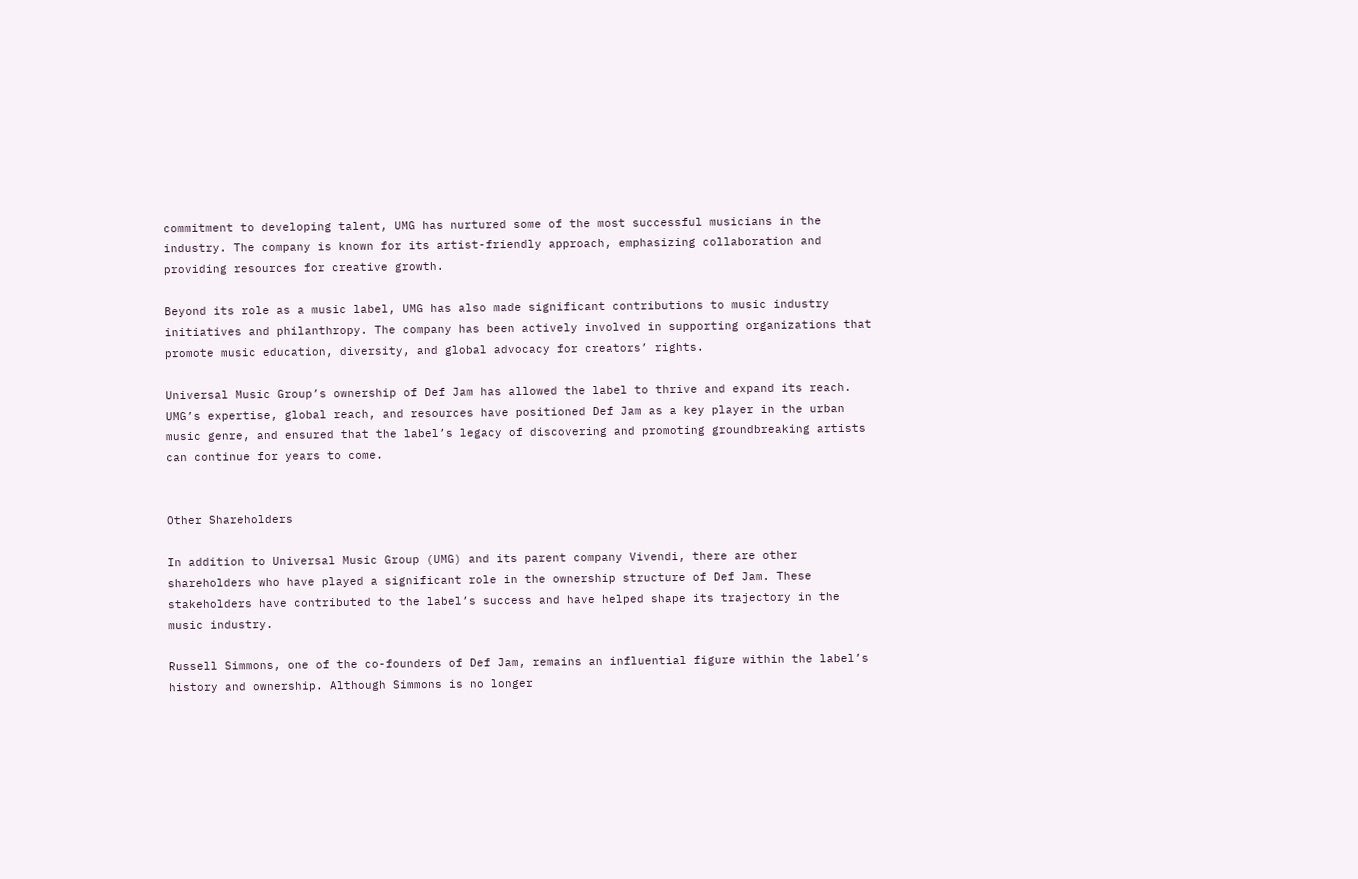commitment to developing talent, UMG has nurtured some of the most successful musicians in the industry. The company is known for its artist-friendly approach, emphasizing collaboration and providing resources for creative growth.

Beyond its role as a music label, UMG has also made significant contributions to music industry initiatives and philanthropy. The company has been actively involved in supporting organizations that promote music education, diversity, and global advocacy for creators’ rights.

Universal Music Group’s ownership of Def Jam has allowed the label to thrive and expand its reach. UMG’s expertise, global reach, and resources have positioned Def Jam as a key player in the urban music genre, and ensured that the label’s legacy of discovering and promoting groundbreaking artists can continue for years to come.


Other Shareholders

In addition to Universal Music Group (UMG) and its parent company Vivendi, there are other shareholders who have played a significant role in the ownership structure of Def Jam. These stakeholders have contributed to the label’s success and have helped shape its trajectory in the music industry.

Russell Simmons, one of the co-founders of Def Jam, remains an influential figure within the label’s history and ownership. Although Simmons is no longer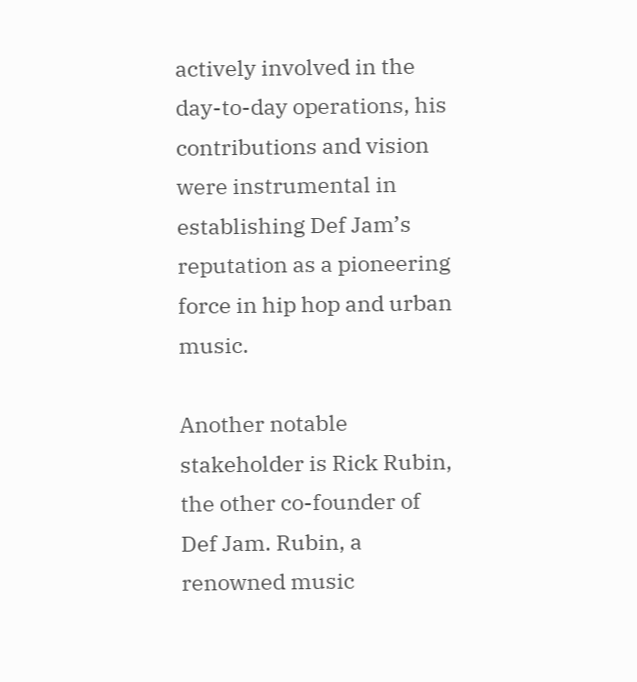actively involved in the day-to-day operations, his contributions and vision were instrumental in establishing Def Jam’s reputation as a pioneering force in hip hop and urban music.

Another notable stakeholder is Rick Rubin, the other co-founder of Def Jam. Rubin, a renowned music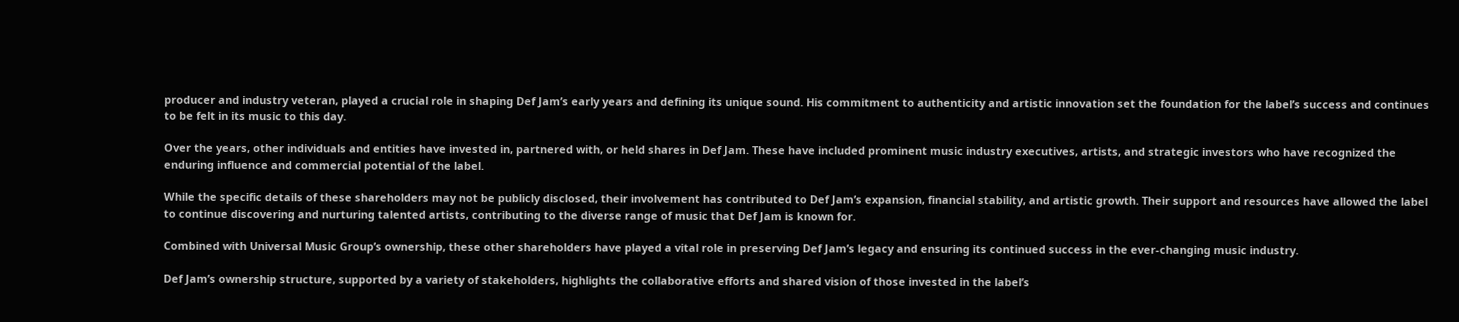producer and industry veteran, played a crucial role in shaping Def Jam’s early years and defining its unique sound. His commitment to authenticity and artistic innovation set the foundation for the label’s success and continues to be felt in its music to this day.

Over the years, other individuals and entities have invested in, partnered with, or held shares in Def Jam. These have included prominent music industry executives, artists, and strategic investors who have recognized the enduring influence and commercial potential of the label.

While the specific details of these shareholders may not be publicly disclosed, their involvement has contributed to Def Jam’s expansion, financial stability, and artistic growth. Their support and resources have allowed the label to continue discovering and nurturing talented artists, contributing to the diverse range of music that Def Jam is known for.

Combined with Universal Music Group’s ownership, these other shareholders have played a vital role in preserving Def Jam’s legacy and ensuring its continued success in the ever-changing music industry.

Def Jam’s ownership structure, supported by a variety of stakeholders, highlights the collaborative efforts and shared vision of those invested in the label’s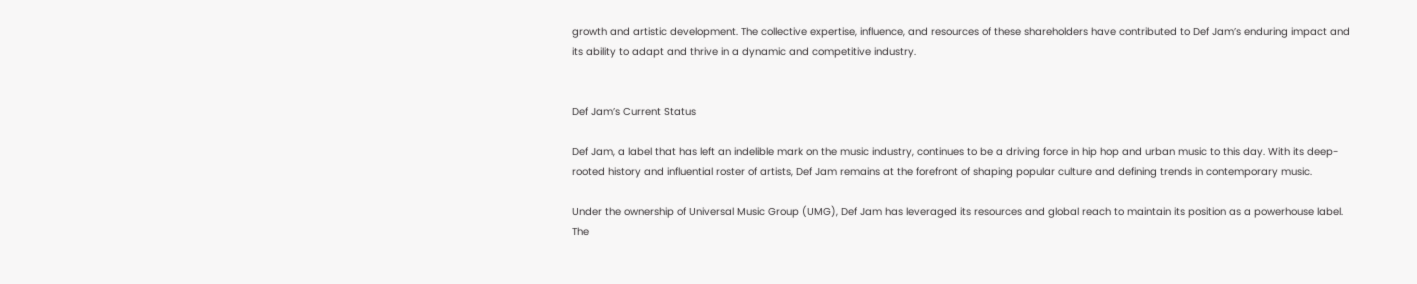growth and artistic development. The collective expertise, influence, and resources of these shareholders have contributed to Def Jam’s enduring impact and its ability to adapt and thrive in a dynamic and competitive industry.


Def Jam’s Current Status

Def Jam, a label that has left an indelible mark on the music industry, continues to be a driving force in hip hop and urban music to this day. With its deep-rooted history and influential roster of artists, Def Jam remains at the forefront of shaping popular culture and defining trends in contemporary music.

Under the ownership of Universal Music Group (UMG), Def Jam has leveraged its resources and global reach to maintain its position as a powerhouse label. The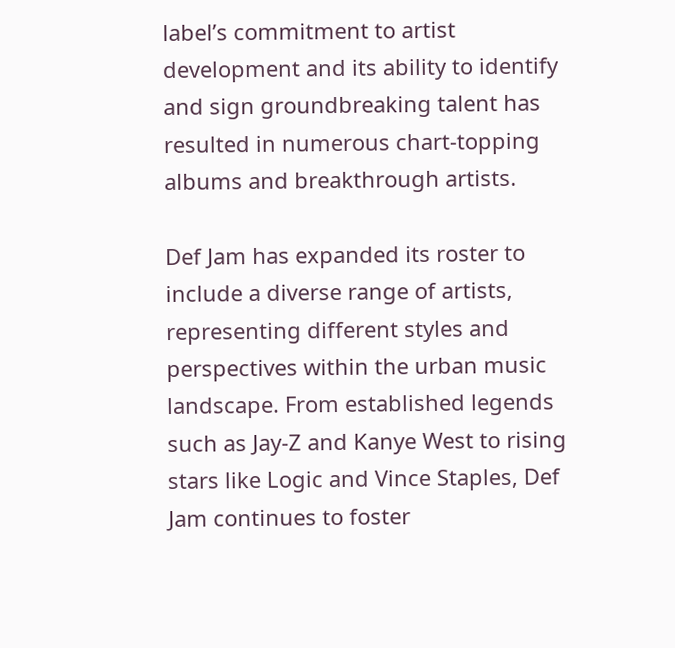label’s commitment to artist development and its ability to identify and sign groundbreaking talent has resulted in numerous chart-topping albums and breakthrough artists.

Def Jam has expanded its roster to include a diverse range of artists, representing different styles and perspectives within the urban music landscape. From established legends such as Jay-Z and Kanye West to rising stars like Logic and Vince Staples, Def Jam continues to foster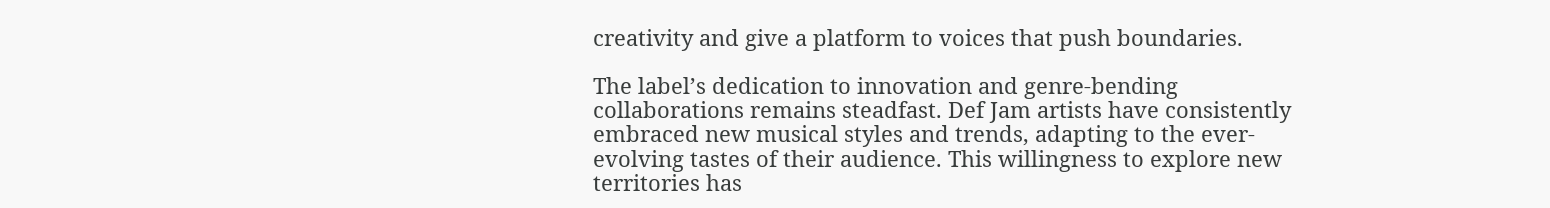creativity and give a platform to voices that push boundaries.

The label’s dedication to innovation and genre-bending collaborations remains steadfast. Def Jam artists have consistently embraced new musical styles and trends, adapting to the ever-evolving tastes of their audience. This willingness to explore new territories has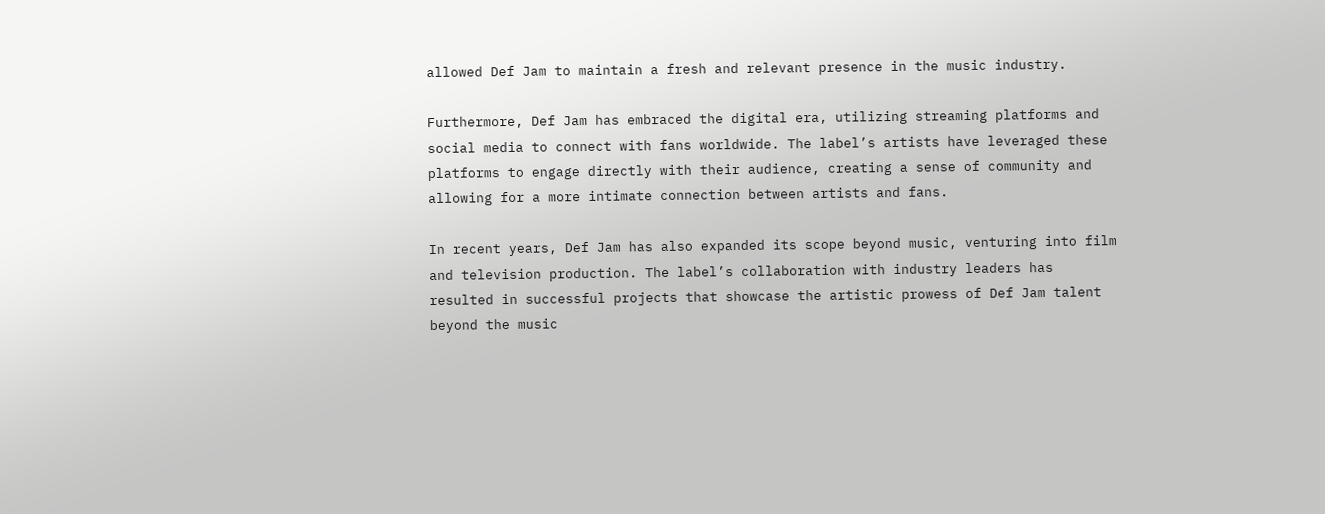allowed Def Jam to maintain a fresh and relevant presence in the music industry.

Furthermore, Def Jam has embraced the digital era, utilizing streaming platforms and social media to connect with fans worldwide. The label’s artists have leveraged these platforms to engage directly with their audience, creating a sense of community and allowing for a more intimate connection between artists and fans.

In recent years, Def Jam has also expanded its scope beyond music, venturing into film and television production. The label’s collaboration with industry leaders has resulted in successful projects that showcase the artistic prowess of Def Jam talent beyond the music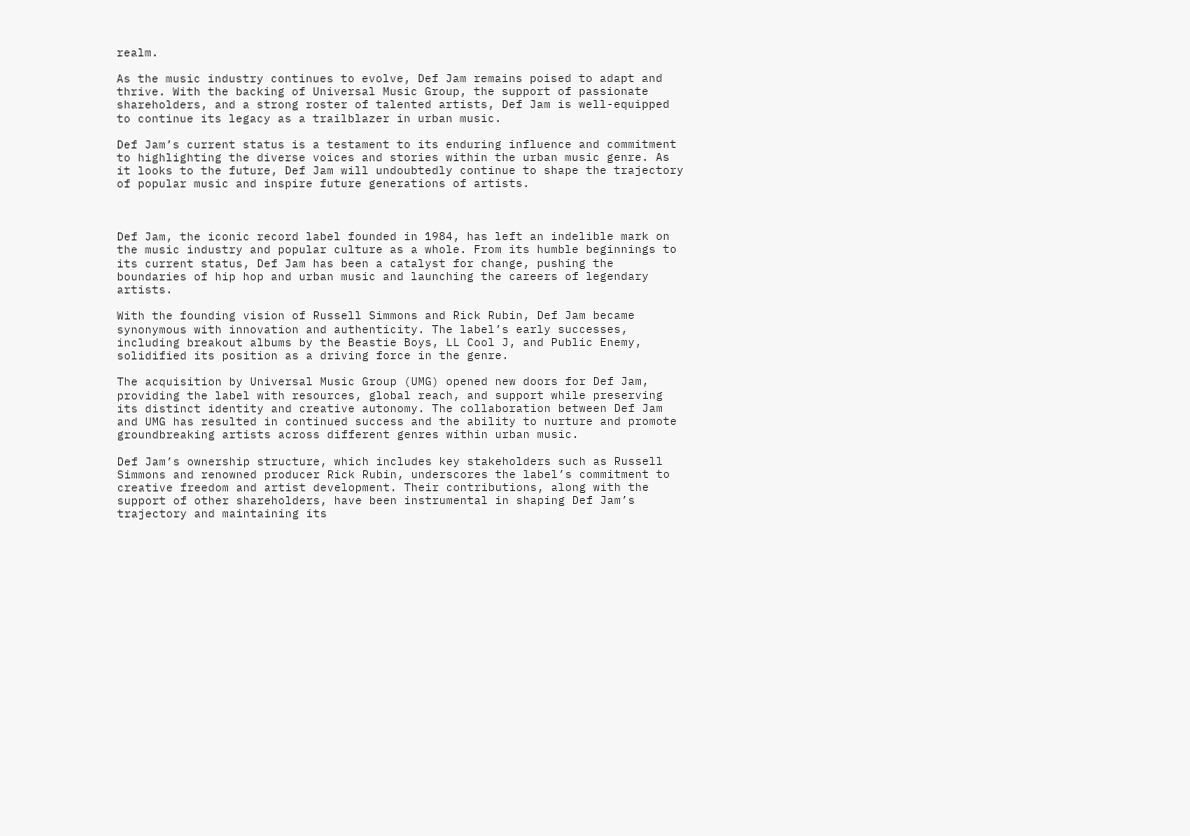realm.

As the music industry continues to evolve, Def Jam remains poised to adapt and thrive. With the backing of Universal Music Group, the support of passionate shareholders, and a strong roster of talented artists, Def Jam is well-equipped to continue its legacy as a trailblazer in urban music.

Def Jam’s current status is a testament to its enduring influence and commitment to highlighting the diverse voices and stories within the urban music genre. As it looks to the future, Def Jam will undoubtedly continue to shape the trajectory of popular music and inspire future generations of artists.



Def Jam, the iconic record label founded in 1984, has left an indelible mark on the music industry and popular culture as a whole. From its humble beginnings to its current status, Def Jam has been a catalyst for change, pushing the boundaries of hip hop and urban music and launching the careers of legendary artists.

With the founding vision of Russell Simmons and Rick Rubin, Def Jam became synonymous with innovation and authenticity. The label’s early successes, including breakout albums by the Beastie Boys, LL Cool J, and Public Enemy, solidified its position as a driving force in the genre.

The acquisition by Universal Music Group (UMG) opened new doors for Def Jam, providing the label with resources, global reach, and support while preserving its distinct identity and creative autonomy. The collaboration between Def Jam and UMG has resulted in continued success and the ability to nurture and promote groundbreaking artists across different genres within urban music.

Def Jam’s ownership structure, which includes key stakeholders such as Russell Simmons and renowned producer Rick Rubin, underscores the label’s commitment to creative freedom and artist development. Their contributions, along with the support of other shareholders, have been instrumental in shaping Def Jam’s trajectory and maintaining its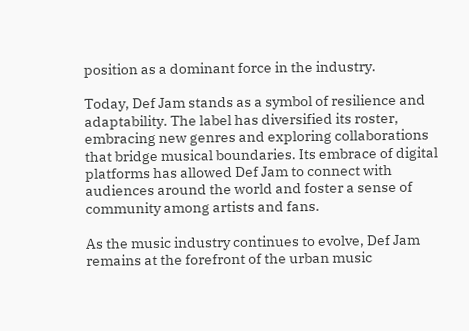position as a dominant force in the industry.

Today, Def Jam stands as a symbol of resilience and adaptability. The label has diversified its roster, embracing new genres and exploring collaborations that bridge musical boundaries. Its embrace of digital platforms has allowed Def Jam to connect with audiences around the world and foster a sense of community among artists and fans.

As the music industry continues to evolve, Def Jam remains at the forefront of the urban music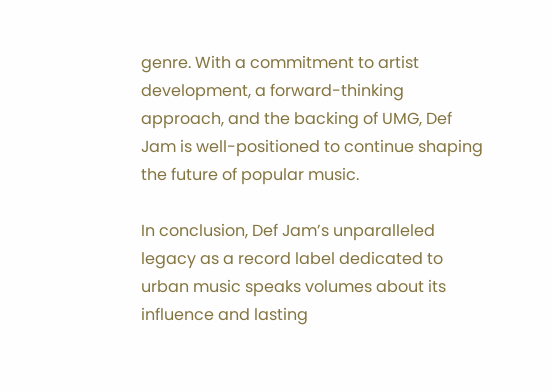genre. With a commitment to artist development, a forward-thinking approach, and the backing of UMG, Def Jam is well-positioned to continue shaping the future of popular music.

In conclusion, Def Jam’s unparalleled legacy as a record label dedicated to urban music speaks volumes about its influence and lasting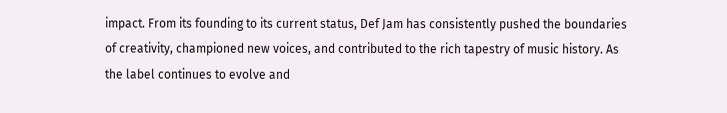impact. From its founding to its current status, Def Jam has consistently pushed the boundaries of creativity, championed new voices, and contributed to the rich tapestry of music history. As the label continues to evolve and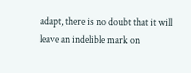adapt, there is no doubt that it will leave an indelible mark on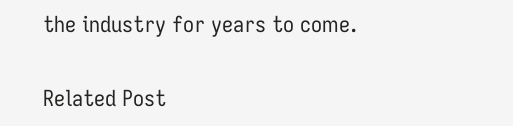the industry for years to come.

Related Post